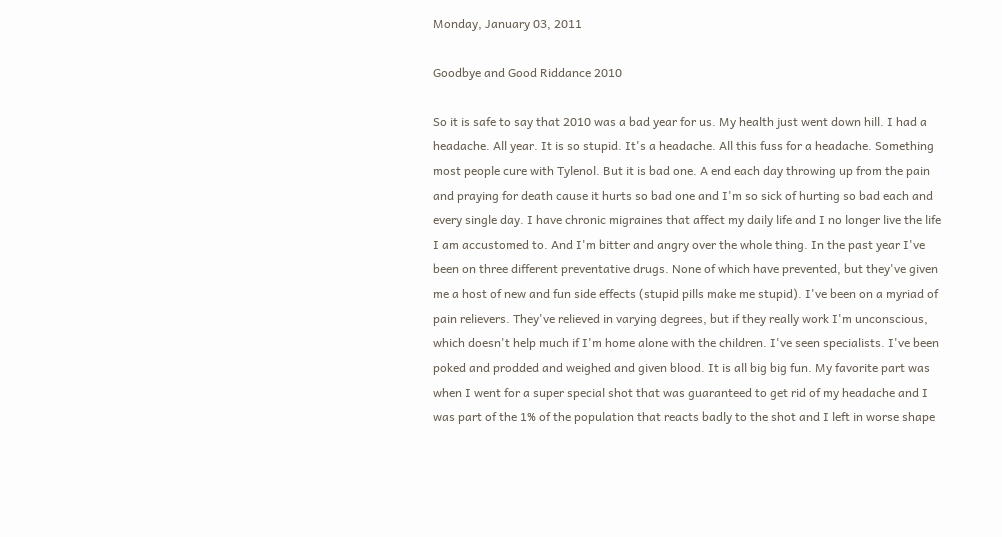Monday, January 03, 2011

Goodbye and Good Riddance 2010

So it is safe to say that 2010 was a bad year for us. My health just went down hill. I had a headache. All year. It is so stupid. It's a headache. All this fuss for a headache. Something most people cure with Tylenol. But it is bad one. A end each day throwing up from the pain and praying for death cause it hurts so bad one and I'm so sick of hurting so bad each and every single day. I have chronic migraines that affect my daily life and I no longer live the life I am accustomed to. And I'm bitter and angry over the whole thing. In the past year I've been on three different preventative drugs. None of which have prevented, but they've given me a host of new and fun side effects (stupid pills make me stupid). I've been on a myriad of pain relievers. They've relieved in varying degrees, but if they really work I'm unconscious, which doesn't help much if I'm home alone with the children. I've seen specialists. I've been poked and prodded and weighed and given blood. It is all big big fun. My favorite part was when I went for a super special shot that was guaranteed to get rid of my headache and I was part of the 1% of the population that reacts badly to the shot and I left in worse shape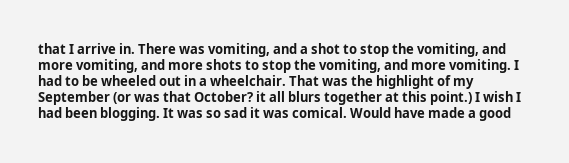that I arrive in. There was vomiting, and a shot to stop the vomiting, and more vomiting, and more shots to stop the vomiting, and more vomiting. I had to be wheeled out in a wheelchair. That was the highlight of my September (or was that October? it all blurs together at this point.) I wish I had been blogging. It was so sad it was comical. Would have made a good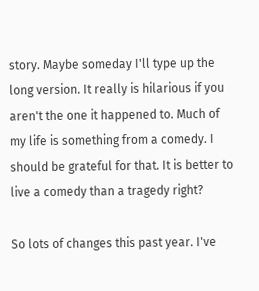story. Maybe someday I'll type up the long version. It really is hilarious if you aren't the one it happened to. Much of my life is something from a comedy. I should be grateful for that. It is better to live a comedy than a tragedy right?

So lots of changes this past year. I've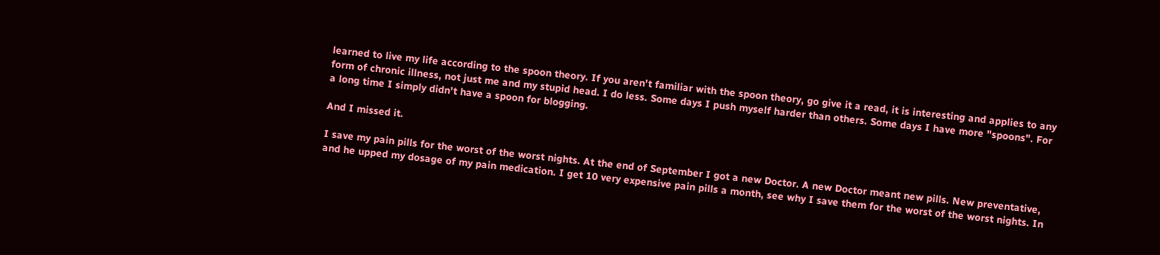learned to live my life according to the spoon theory. If you aren't familiar with the spoon theory, go give it a read, it is interesting and applies to any form of chronic illness, not just me and my stupid head. I do less. Some days I push myself harder than others. Some days I have more "spoons". For a long time I simply didn't have a spoon for blogging.

And I missed it.

I save my pain pills for the worst of the worst nights. At the end of September I got a new Doctor. A new Doctor meant new pills. New preventative, and he upped my dosage of my pain medication. I get 10 very expensive pain pills a month, see why I save them for the worst of the worst nights. In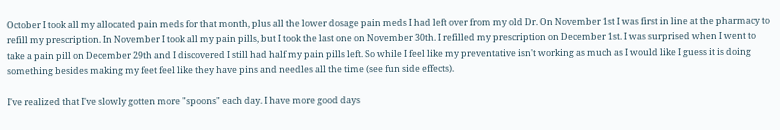October I took all my allocated pain meds for that month, plus all the lower dosage pain meds I had left over from my old Dr. On November 1st I was first in line at the pharmacy to refill my prescription. In November I took all my pain pills, but I took the last one on November 30th. I refilled my prescription on December 1st. I was surprised when I went to take a pain pill on December 29th and I discovered I still had half my pain pills left. So while I feel like my preventative isn't working as much as I would like I guess it is doing something besides making my feet feel like they have pins and needles all the time (see fun side effects).

I've realized that I've slowly gotten more "spoons" each day. I have more good days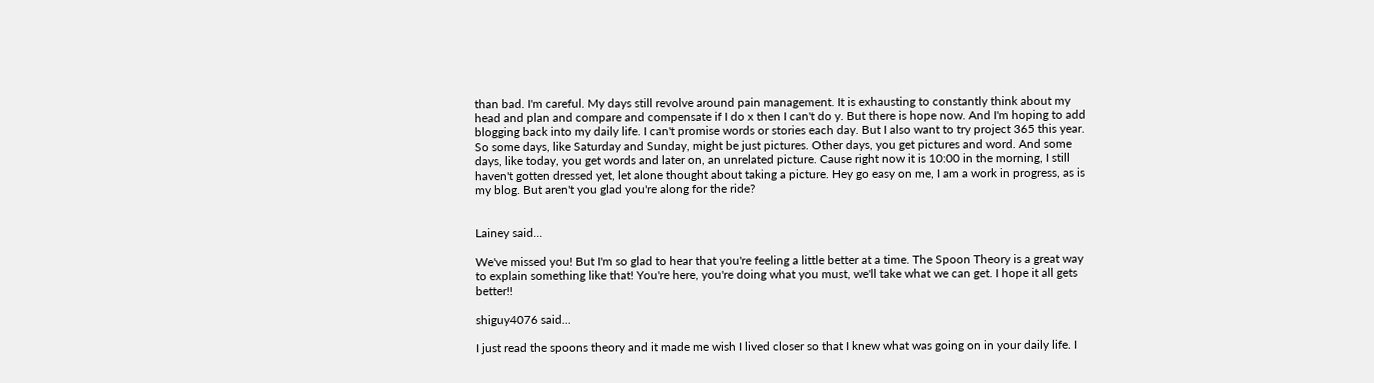than bad. I'm careful. My days still revolve around pain management. It is exhausting to constantly think about my head and plan and compare and compensate if I do x then I can't do y. But there is hope now. And I'm hoping to add blogging back into my daily life. I can't promise words or stories each day. But I also want to try project 365 this year. So some days, like Saturday and Sunday, might be just pictures. Other days, you get pictures and word. And some days, like today, you get words and later on, an unrelated picture. Cause right now it is 10:00 in the morning, I still haven't gotten dressed yet, let alone thought about taking a picture. Hey go easy on me, I am a work in progress, as is my blog. But aren't you glad you're along for the ride?


Lainey said...

We've missed you! But I'm so glad to hear that you're feeling a little better at a time. The Spoon Theory is a great way to explain something like that! You're here, you're doing what you must, we'll take what we can get. I hope it all gets better!!

shiguy4076 said...

I just read the spoons theory and it made me wish I lived closer so that I knew what was going on in your daily life. I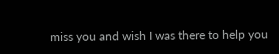miss you and wish I was there to help you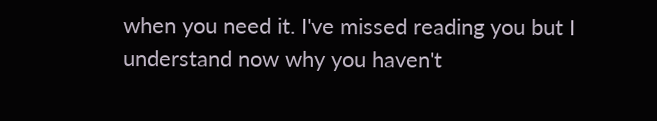when you need it. I've missed reading you but I understand now why you haven't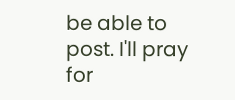be able to post. I'll pray for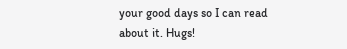your good days so I can read about it. Hugs!